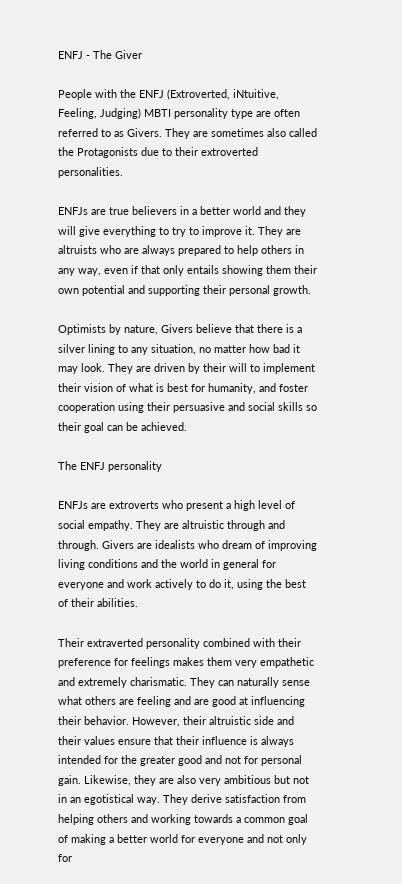ENFJ - The Giver

People with the ENFJ (Extroverted, iNtuitive, Feeling, Judging) MBTI personality type are often referred to as Givers. They are sometimes also called the Protagonists due to their extroverted personalities.

ENFJs are true believers in a better world and they will give everything to try to improve it. They are altruists who are always prepared to help others in any way, even if that only entails showing them their own potential and supporting their personal growth.

Optimists by nature, Givers believe that there is a silver lining to any situation, no matter how bad it may look. They are driven by their will to implement their vision of what is best for humanity, and foster cooperation using their persuasive and social skills so their goal can be achieved.

The ENFJ personality

ENFJs are extroverts who present a high level of social empathy. They are altruistic through and through. Givers are idealists who dream of improving living conditions and the world in general for everyone and work actively to do it, using the best of their abilities.

Their extraverted personality combined with their preference for feelings makes them very empathetic and extremely charismatic. They can naturally sense what others are feeling and are good at influencing their behavior. However, their altruistic side and their values ensure that their influence is always intended for the greater good and not for personal gain. Likewise, they are also very ambitious but not in an egotistical way. They derive satisfaction from helping others and working towards a common goal of making a better world for everyone and not only for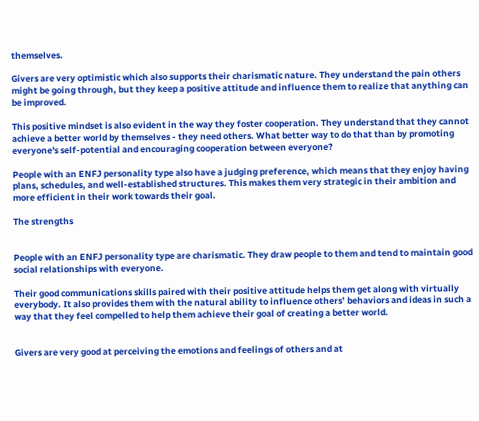themselves.

Givers are very optimistic which also supports their charismatic nature. They understand the pain others might be going through, but they keep a positive attitude and influence them to realize that anything can be improved.

This positive mindset is also evident in the way they foster cooperation. They understand that they cannot achieve a better world by themselves - they need others. What better way to do that than by promoting everyone's self-potential and encouraging cooperation between everyone?

People with an ENFJ personality type also have a judging preference, which means that they enjoy having plans, schedules, and well-established structures. This makes them very strategic in their ambition and more efficient in their work towards their goal.

The strengths


People with an ENFJ personality type are charismatic. They draw people to them and tend to maintain good social relationships with everyone.

Their good communications skills paired with their positive attitude helps them get along with virtually everybody. It also provides them with the natural ability to influence others’ behaviors and ideas in such a way that they feel compelled to help them achieve their goal of creating a better world.


Givers are very good at perceiving the emotions and feelings of others and at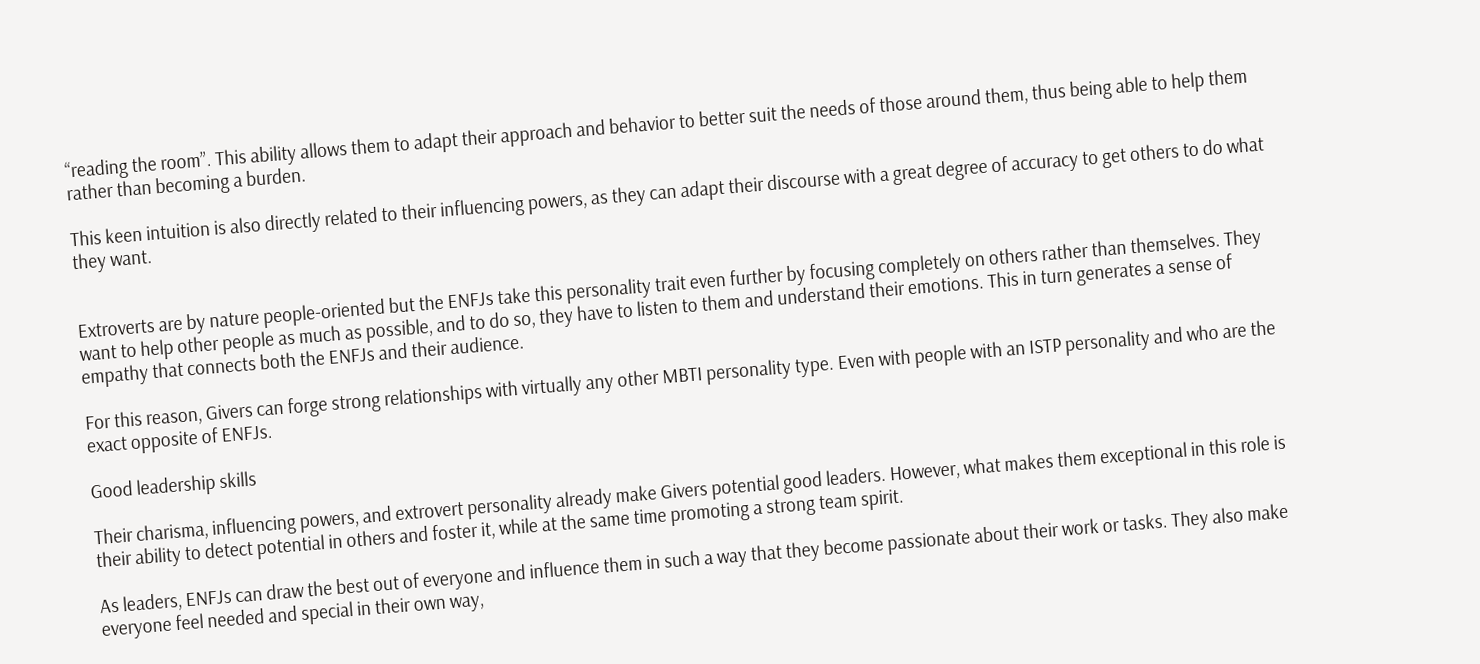“reading the room”. This ability allows them to adapt their approach and behavior to better suit the needs of those around them, thus being able to help them rather than becoming a burden.

This keen intuition is also directly related to their influencing powers, as they can adapt their discourse with a great degree of accuracy to get others to do what they want.


Extroverts are by nature people-oriented but the ENFJs take this personality trait even further by focusing completely on others rather than themselves. They want to help other people as much as possible, and to do so, they have to listen to them and understand their emotions. This in turn generates a sense of empathy that connects both the ENFJs and their audience.

For this reason, Givers can forge strong relationships with virtually any other MBTI personality type. Even with people with an ISTP personality and who are the exact opposite of ENFJs.

Good leadership skills

Their charisma, influencing powers, and extrovert personality already make Givers potential good leaders. However, what makes them exceptional in this role is their ability to detect potential in others and foster it, while at the same time promoting a strong team spirit.

As leaders, ENFJs can draw the best out of everyone and influence them in such a way that they become passionate about their work or tasks. They also make everyone feel needed and special in their own way,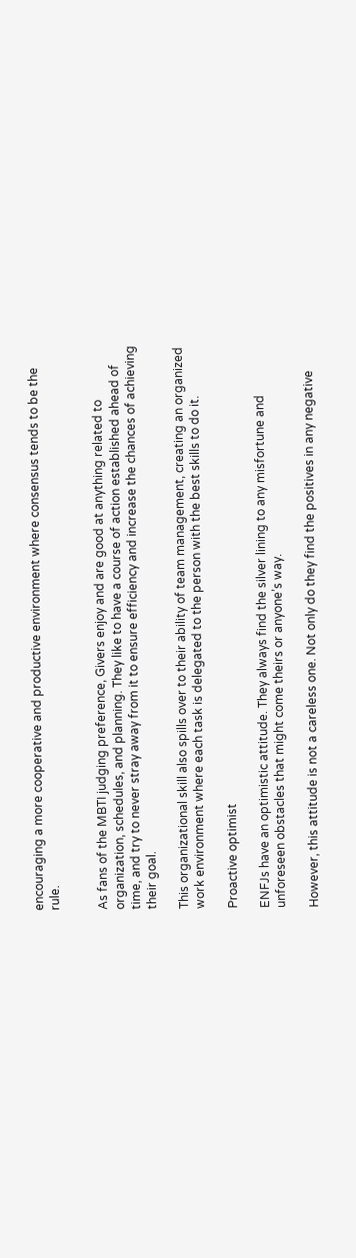encouraging a more cooperative and productive environment where consensus tends to be the rule.


As fans of the MBTI judging preference, Givers enjoy and are good at anything related to organization, schedules, and planning. They like to have a course of action established ahead of time, and try to never stray away from it to ensure efficiency and increase the chances of achieving their goal.

This organizational skill also spills over to their ability of team management, creating an organized work environment where each task is delegated to the person with the best skills to do it.

Proactive optimist

ENFJs have an optimistic attitude. They always find the silver lining to any misfortune and unforeseen obstacles that might come theirs or anyone’s way.

However, this attitude is not a careless one. Not only do they find the positives in any negative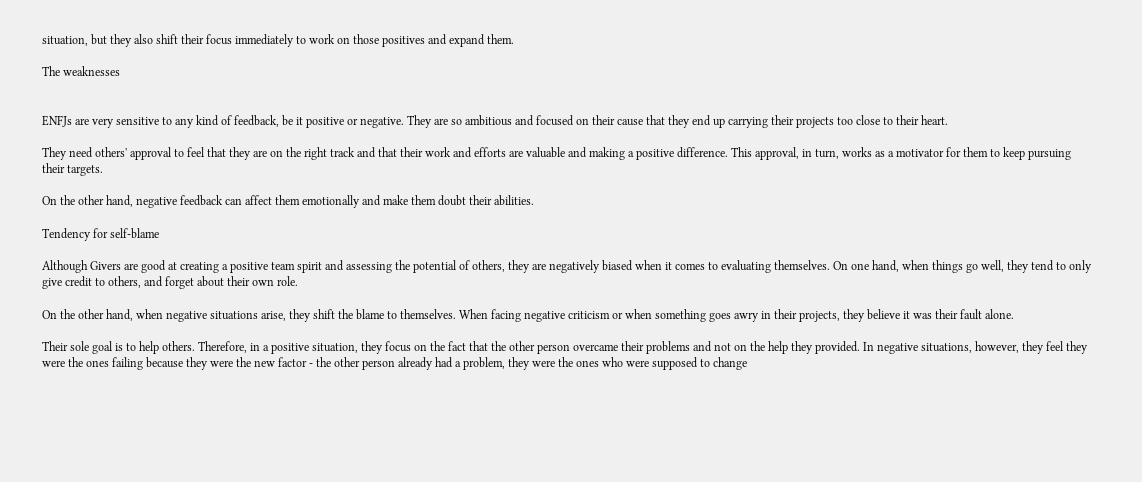situation, but they also shift their focus immediately to work on those positives and expand them.

The weaknesses


ENFJs are very sensitive to any kind of feedback, be it positive or negative. They are so ambitious and focused on their cause that they end up carrying their projects too close to their heart.

They need others' approval to feel that they are on the right track and that their work and efforts are valuable and making a positive difference. This approval, in turn, works as a motivator for them to keep pursuing their targets.

On the other hand, negative feedback can affect them emotionally and make them doubt their abilities.

Tendency for self-blame

Although Givers are good at creating a positive team spirit and assessing the potential of others, they are negatively biased when it comes to evaluating themselves. On one hand, when things go well, they tend to only give credit to others, and forget about their own role.

On the other hand, when negative situations arise, they shift the blame to themselves. When facing negative criticism or when something goes awry in their projects, they believe it was their fault alone.

Their sole goal is to help others. Therefore, in a positive situation, they focus on the fact that the other person overcame their problems and not on the help they provided. In negative situations, however, they feel they were the ones failing because they were the new factor - the other person already had a problem, they were the ones who were supposed to change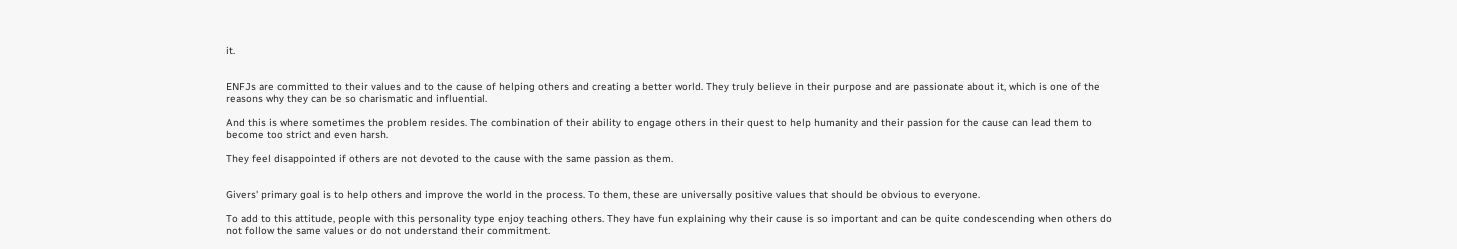it.


ENFJs are committed to their values and to the cause of helping others and creating a better world. They truly believe in their purpose and are passionate about it, which is one of the reasons why they can be so charismatic and influential.

And this is where sometimes the problem resides. The combination of their ability to engage others in their quest to help humanity and their passion for the cause can lead them to become too strict and even harsh.

They feel disappointed if others are not devoted to the cause with the same passion as them.


Givers' primary goal is to help others and improve the world in the process. To them, these are universally positive values that should be obvious to everyone.

To add to this attitude, people with this personality type enjoy teaching others. They have fun explaining why their cause is so important and can be quite condescending when others do not follow the same values or do not understand their commitment.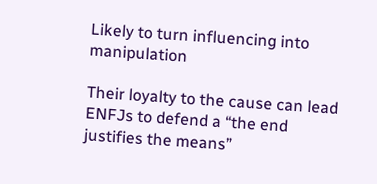Likely to turn influencing into manipulation

Their loyalty to the cause can lead ENFJs to defend a “the end justifies the means”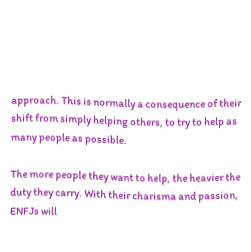approach. This is normally a consequence of their shift from simply helping others, to try to help as many people as possible.

The more people they want to help, the heavier the duty they carry. With their charisma and passion, ENFJs will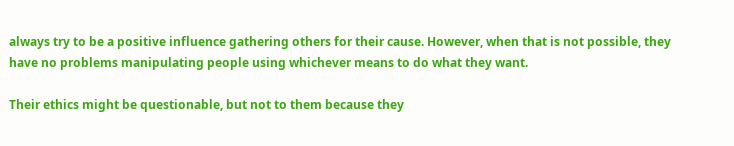always try to be a positive influence gathering others for their cause. However, when that is not possible, they have no problems manipulating people using whichever means to do what they want.

Their ethics might be questionable, but not to them because they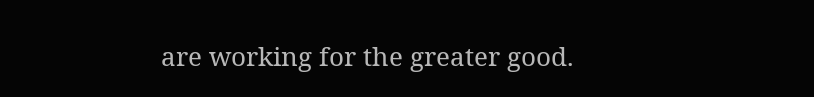are working for the greater good.